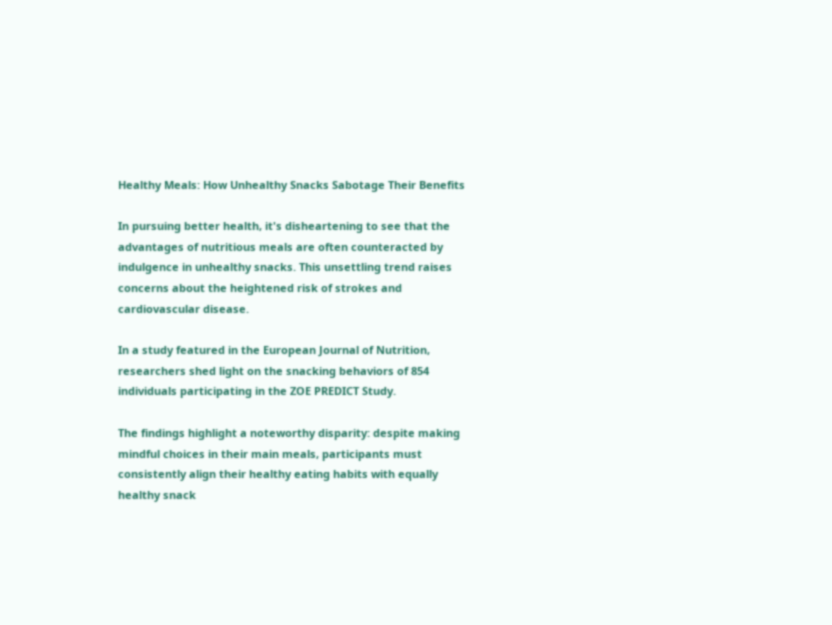Healthy Meals: How Unhealthy Snacks Sabotage Their Benefits

In pursuing better health, it's disheartening to see that the advantages of nutritious meals are often counteracted by indulgence in unhealthy snacks. This unsettling trend raises concerns about the heightened risk of strokes and cardiovascular disease.

In a study featured in the European Journal of Nutrition, researchers shed light on the snacking behaviors of 854 individuals participating in the ZOE PREDICT Study.

The findings highlight a noteworthy disparity: despite making mindful choices in their main meals, participants must consistently align their healthy eating habits with equally healthy snack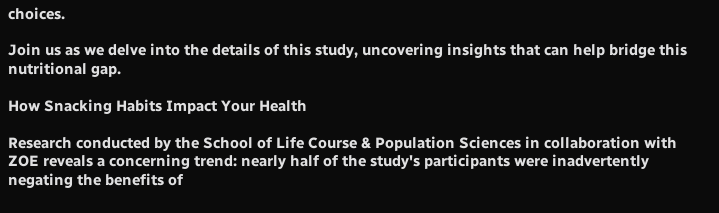choices.

Join us as we delve into the details of this study, uncovering insights that can help bridge this nutritional gap.

How Snacking Habits Impact Your Health

Research conducted by the School of Life Course & Population Sciences in collaboration with ZOE reveals a concerning trend: nearly half of the study's participants were inadvertently negating the benefits of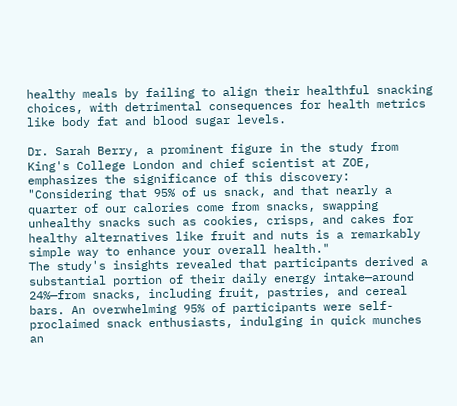healthy meals by failing to align their healthful snacking choices, with detrimental consequences for health metrics like body fat and blood sugar levels.

Dr. Sarah Berry, a prominent figure in the study from King's College London and chief scientist at ZOE, emphasizes the significance of this discovery: "Considering that 95% of us snack, and that nearly a quarter of our calories come from snacks, swapping unhealthy snacks such as cookies, crisps, and cakes for healthy alternatives like fruit and nuts is a remarkably simple way to enhance your overall health."
The study's insights revealed that participants derived a substantial portion of their daily energy intake—around 24%—from snacks, including fruit, pastries, and cereal bars. An overwhelming 95% of participants were self-proclaimed snack enthusiasts, indulging in quick munches an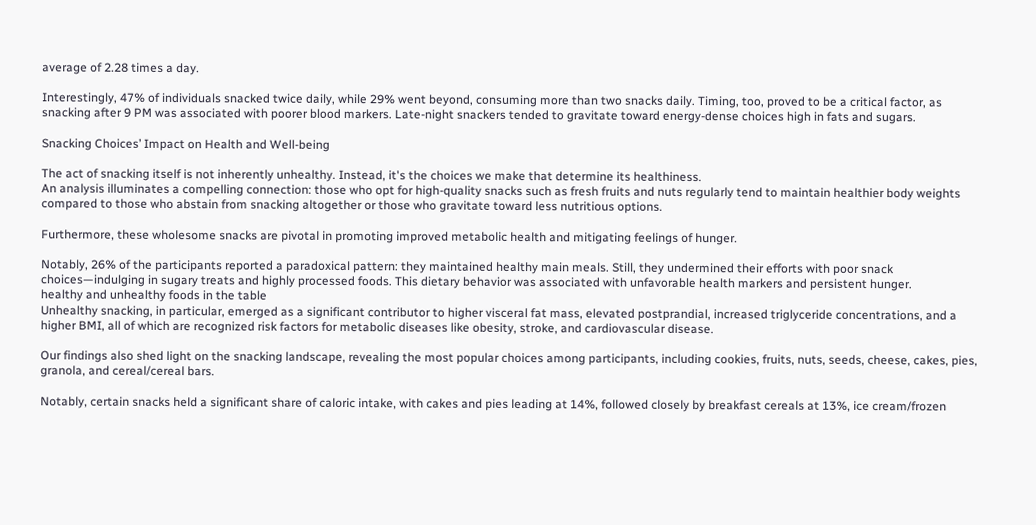average of 2.28 times a day.

Interestingly, 47% of individuals snacked twice daily, while 29% went beyond, consuming more than two snacks daily. Timing, too, proved to be a critical factor, as snacking after 9 PM was associated with poorer blood markers. Late-night snackers tended to gravitate toward energy-dense choices high in fats and sugars.

Snacking Choices’ Impact on Health and Well-being

The act of snacking itself is not inherently unhealthy. Instead, it's the choices we make that determine its healthiness.
An analysis illuminates a compelling connection: those who opt for high-quality snacks such as fresh fruits and nuts regularly tend to maintain healthier body weights compared to those who abstain from snacking altogether or those who gravitate toward less nutritious options.

Furthermore, these wholesome snacks are pivotal in promoting improved metabolic health and mitigating feelings of hunger.

Notably, 26% of the participants reported a paradoxical pattern: they maintained healthy main meals. Still, they undermined their efforts with poor snack choices—indulging in sugary treats and highly processed foods. This dietary behavior was associated with unfavorable health markers and persistent hunger.
healthy and unhealthy foods in the table
Unhealthy snacking, in particular, emerged as a significant contributor to higher visceral fat mass, elevated postprandial, increased triglyceride concentrations, and a higher BMI, all of which are recognized risk factors for metabolic diseases like obesity, stroke, and cardiovascular disease.

Our findings also shed light on the snacking landscape, revealing the most popular choices among participants, including cookies, fruits, nuts, seeds, cheese, cakes, pies, granola, and cereal/cereal bars.

Notably, certain snacks held a significant share of caloric intake, with cakes and pies leading at 14%, followed closely by breakfast cereals at 13%, ice cream/frozen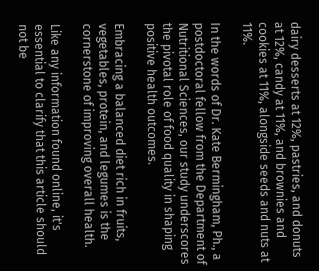dairy desserts at 12%, pastries, and donuts at 12%, candy at 11%, and brownies and cookies at 11%, alongside seeds and nuts at 11%.

In the words of Dr. Kate Bermingham, Ph., a postdoctoral fellow from the Department of Nutritional Sciences, our study underscores the pivotal role of food quality in shaping positive health outcomes.

Embracing a balanced diet rich in fruits, vegetables, protein, and legumes is the cornerstone of improving overall health.

Like any information found online, it's essential to clarify that this article should not be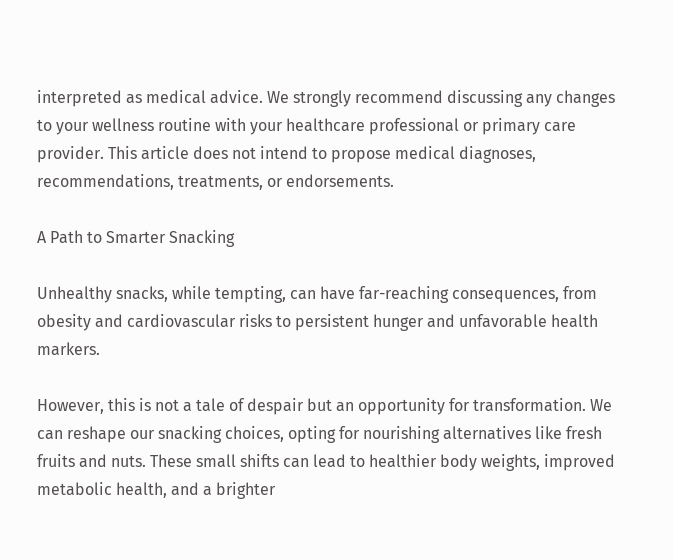interpreted as medical advice. We strongly recommend discussing any changes to your wellness routine with your healthcare professional or primary care provider. This article does not intend to propose medical diagnoses, recommendations, treatments, or endorsements.

A Path to Smarter Snacking

Unhealthy snacks, while tempting, can have far-reaching consequences, from obesity and cardiovascular risks to persistent hunger and unfavorable health markers.

However, this is not a tale of despair but an opportunity for transformation. We can reshape our snacking choices, opting for nourishing alternatives like fresh fruits and nuts. These small shifts can lead to healthier body weights, improved metabolic health, and a brighter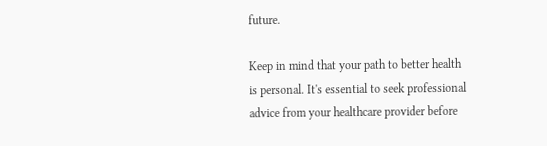future.

Keep in mind that your path to better health is personal. It's essential to seek professional advice from your healthcare provider before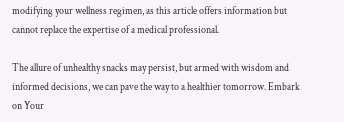modifying your wellness regimen, as this article offers information but cannot replace the expertise of a medical professional.

The allure of unhealthy snacks may persist, but armed with wisdom and informed decisions, we can pave the way to a healthier tomorrow. Embark on Your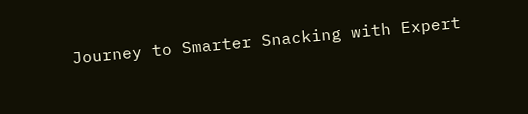Journey to Smarter Snacking with Expert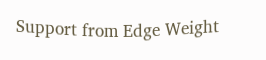Support from Edge Weight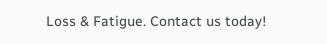Loss & Fatigue. Contact us today!